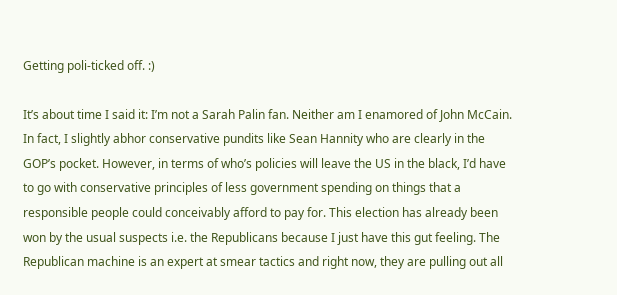Getting poli-ticked off. :)

It’s about time I said it: I’m not a Sarah Palin fan. Neither am I enamored of John McCain. In fact, I slightly abhor conservative pundits like Sean Hannity who are clearly in the GOP’s pocket. However, in terms of who’s policies will leave the US in the black, I’d have to go with conservative principles of less government spending on things that a responsible people could conceivably afford to pay for. This election has already been won by the usual suspects i.e. the Republicans because I just have this gut feeling. The Republican machine is an expert at smear tactics and right now, they are pulling out all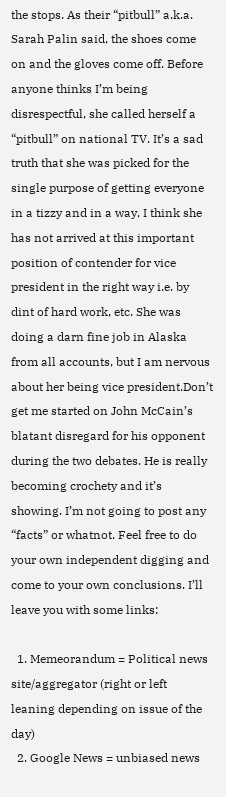the stops. As their “pitbull” a.k.a. Sarah Palin said, the shoes come on and the gloves come off. Before anyone thinks I’m being disrespectful, she called herself a “pitbull” on national TV. It’s a sad truth that she was picked for the single purpose of getting everyone in a tizzy and in a way, I think she has not arrived at this important position of contender for vice president in the right way i.e. by dint of hard work, etc. She was doing a darn fine job in Alaska from all accounts, but I am nervous about her being vice president.Don’t get me started on John McCain’s blatant disregard for his opponent during the two debates. He is really becoming crochety and it’s showing. I’m not going to post any “facts” or whatnot. Feel free to do your own independent digging and come to your own conclusions. I’ll leave you with some links:

  1. Memeorandum = Political news site/aggregator (right or left leaning depending on issue of the day)
  2. Google News = unbiased news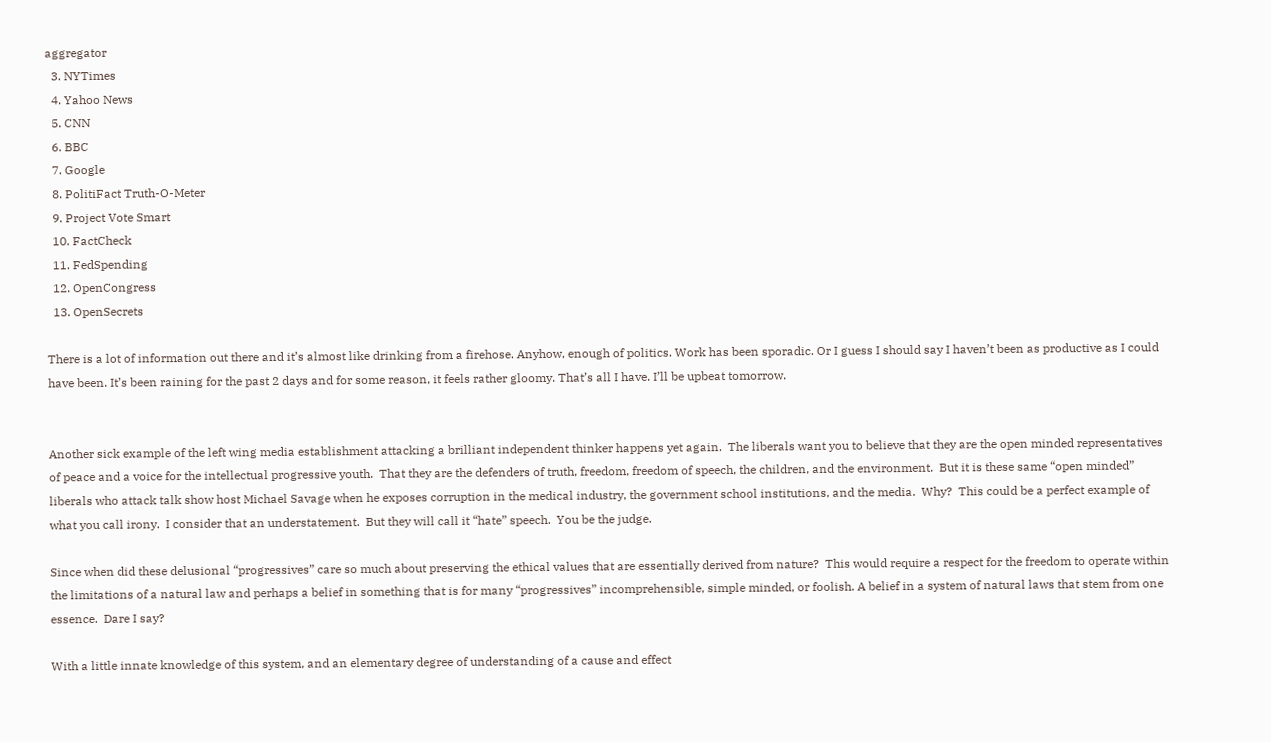aggregator
  3. NYTimes
  4. Yahoo News
  5. CNN
  6. BBC
  7. Google
  8. PolitiFact Truth-O-Meter
  9. Project Vote Smart
  10. FactCheck
  11. FedSpending
  12. OpenCongress
  13. OpenSecrets

There is a lot of information out there and it’s almost like drinking from a firehose. Anyhow, enough of politics. Work has been sporadic. Or I guess I should say I haven’t been as productive as I could have been. It’s been raining for the past 2 days and for some reason, it feels rather gloomy. That’s all I have. I’ll be upbeat tomorrow.


Another sick example of the left wing media establishment attacking a brilliant independent thinker happens yet again.  The liberals want you to believe that they are the open minded representatives of peace and a voice for the intellectual progressive youth.  That they are the defenders of truth, freedom, freedom of speech, the children, and the environment.  But it is these same “open minded” liberals who attack talk show host Michael Savage when he exposes corruption in the medical industry, the government school institutions, and the media.  Why?  This could be a perfect example of what you call irony.  I consider that an understatement.  But they will call it “hate” speech.  You be the judge.

Since when did these delusional “progressives” care so much about preserving the ethical values that are essentially derived from nature?  This would require a respect for the freedom to operate within the limitations of a natural law and perhaps a belief in something that is for many “progressives” incomprehensible, simple minded, or foolish. A belief in a system of natural laws that stem from one essence.  Dare I say?

With a little innate knowledge of this system, and an elementary degree of understanding of a cause and effect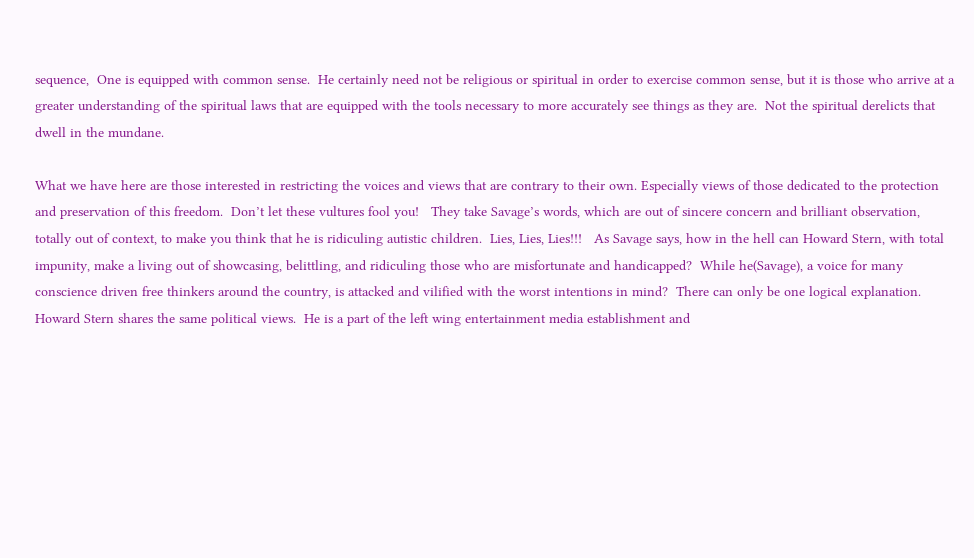sequence,  One is equipped with common sense.  He certainly need not be religious or spiritual in order to exercise common sense, but it is those who arrive at a greater understanding of the spiritual laws that are equipped with the tools necessary to more accurately see things as they are.  Not the spiritual derelicts that dwell in the mundane.

What we have here are those interested in restricting the voices and views that are contrary to their own. Especially views of those dedicated to the protection and preservation of this freedom.  Don’t let these vultures fool you!   They take Savage’s words, which are out of sincere concern and brilliant observation, totally out of context, to make you think that he is ridiculing autistic children.  Lies, Lies, Lies!!!   As Savage says, how in the hell can Howard Stern, with total impunity, make a living out of showcasing, belittling, and ridiculing those who are misfortunate and handicapped?  While he(Savage), a voice for many conscience driven free thinkers around the country, is attacked and vilified with the worst intentions in mind?  There can only be one logical explanation.  Howard Stern shares the same political views.  He is a part of the left wing entertainment media establishment and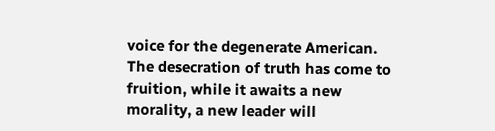voice for the degenerate American.  The desecration of truth has come to fruition, while it awaits a new morality, a new leader will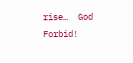rise…  God Forbid!